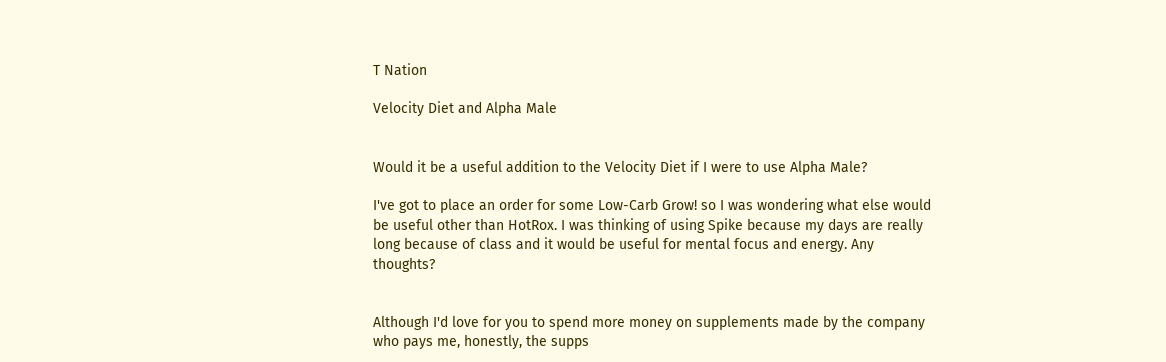T Nation

Velocity Diet and Alpha Male


Would it be a useful addition to the Velocity Diet if I were to use Alpha Male?

I've got to place an order for some Low-Carb Grow! so I was wondering what else would be useful other than HotRox. I was thinking of using Spike because my days are really long because of class and it would be useful for mental focus and energy. Any thoughts?


Although I'd love for you to spend more money on supplements made by the company who pays me, honestly, the supps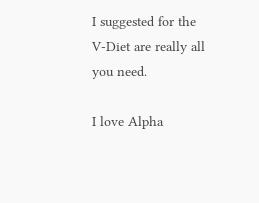I suggested for the V-Diet are really all you need.

I love Alpha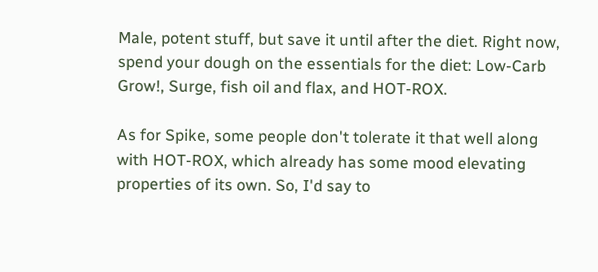Male, potent stuff, but save it until after the diet. Right now, spend your dough on the essentials for the diet: Low-Carb Grow!, Surge, fish oil and flax, and HOT-ROX.

As for Spike, some people don't tolerate it that well along with HOT-ROX, which already has some mood elevating properties of its own. So, I'd say to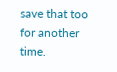save that too for another time.